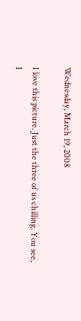Wednesday, March 19, 2008

I love this picture. Just the three of us chilling. You see, I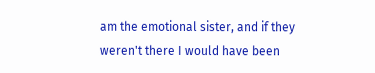am the emotional sister, and if they weren't there I would have been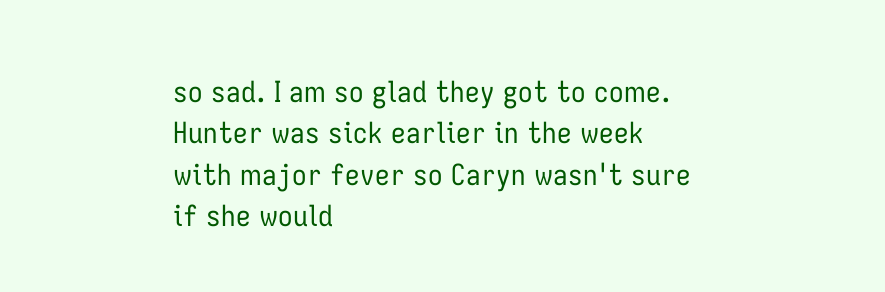so sad. I am so glad they got to come. Hunter was sick earlier in the week with major fever so Caryn wasn't sure if she would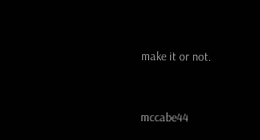make it or not.


mccabe44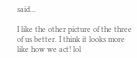said...

I like the other picture of the three of us better. I think it looks more like how we act! lol